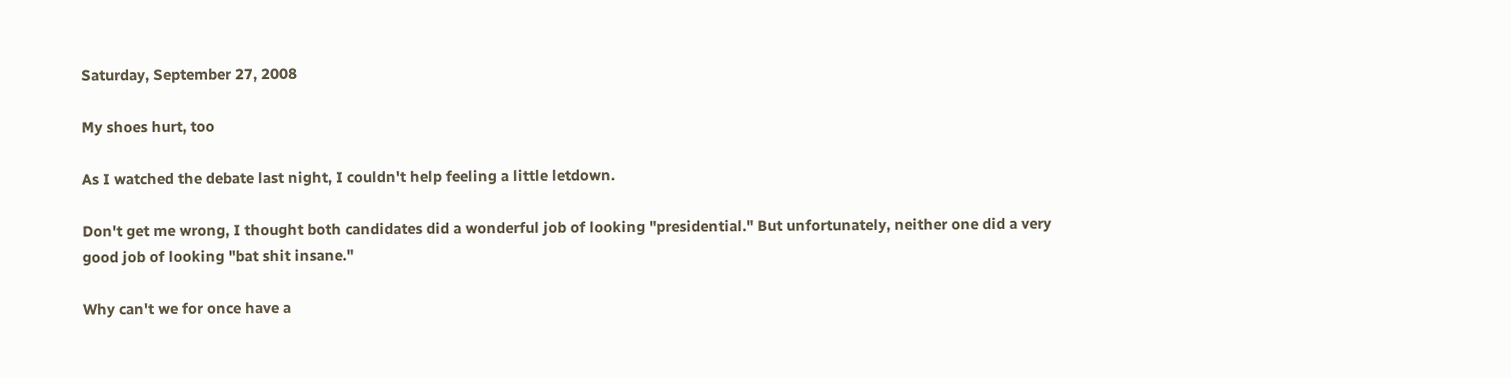Saturday, September 27, 2008

My shoes hurt, too

As I watched the debate last night, I couldn't help feeling a little letdown.

Don't get me wrong, I thought both candidates did a wonderful job of looking "presidential." But unfortunately, neither one did a very good job of looking "bat shit insane."

Why can't we for once have a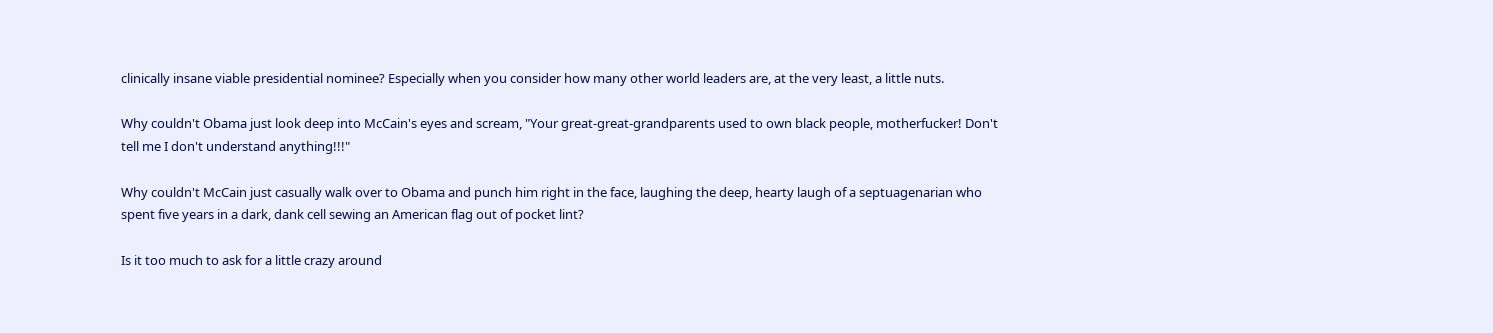clinically insane viable presidential nominee? Especially when you consider how many other world leaders are, at the very least, a little nuts.

Why couldn't Obama just look deep into McCain's eyes and scream, "Your great-great-grandparents used to own black people, motherfucker! Don't tell me I don't understand anything!!!"

Why couldn't McCain just casually walk over to Obama and punch him right in the face, laughing the deep, hearty laugh of a septuagenarian who spent five years in a dark, dank cell sewing an American flag out of pocket lint?

Is it too much to ask for a little crazy around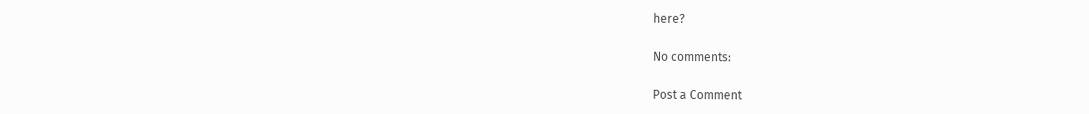here?

No comments:

Post a Comment